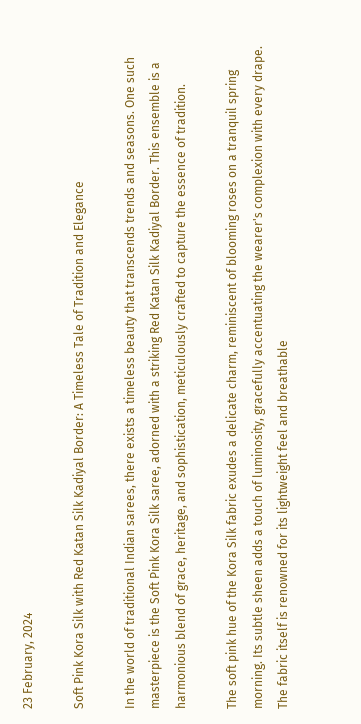23 February, 2024

Soft Pink Kora Silk with Red Katan Silk Kadiyal Border: A Timeless Tale of Tradition and Elegance

In the world of traditional Indian sarees, there exists a timeless beauty that transcends trends and seasons. One such masterpiece is the Soft Pink Kora Silk saree, adorned with a striking Red Katan Silk Kadiyal Border. This ensemble is a harmonious blend of grace, heritage, and sophistication, meticulously crafted to capture the essence of tradition.

The soft pink hue of the Kora Silk fabric exudes a delicate charm, reminiscent of blooming roses on a tranquil spring morning. Its subtle sheen adds a touch of luminosity, gracefully accentuating the wearer's complexion with every drape. The fabric itself is renowned for its lightweight feel and breathable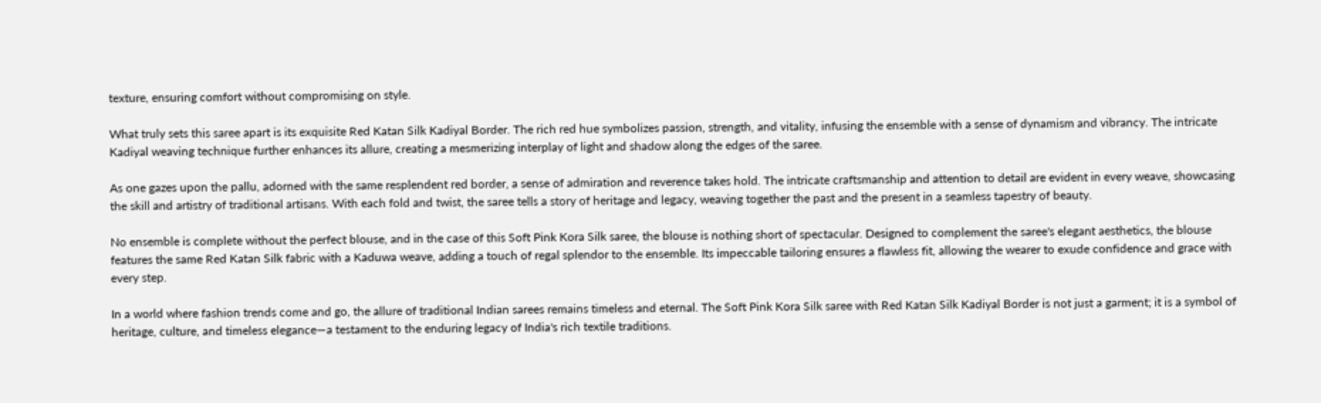texture, ensuring comfort without compromising on style.

What truly sets this saree apart is its exquisite Red Katan Silk Kadiyal Border. The rich red hue symbolizes passion, strength, and vitality, infusing the ensemble with a sense of dynamism and vibrancy. The intricate Kadiyal weaving technique further enhances its allure, creating a mesmerizing interplay of light and shadow along the edges of the saree.

As one gazes upon the pallu, adorned with the same resplendent red border, a sense of admiration and reverence takes hold. The intricate craftsmanship and attention to detail are evident in every weave, showcasing the skill and artistry of traditional artisans. With each fold and twist, the saree tells a story of heritage and legacy, weaving together the past and the present in a seamless tapestry of beauty.

No ensemble is complete without the perfect blouse, and in the case of this Soft Pink Kora Silk saree, the blouse is nothing short of spectacular. Designed to complement the saree's elegant aesthetics, the blouse features the same Red Katan Silk fabric with a Kaduwa weave, adding a touch of regal splendor to the ensemble. Its impeccable tailoring ensures a flawless fit, allowing the wearer to exude confidence and grace with every step.

In a world where fashion trends come and go, the allure of traditional Indian sarees remains timeless and eternal. The Soft Pink Kora Silk saree with Red Katan Silk Kadiyal Border is not just a garment; it is a symbol of heritage, culture, and timeless elegance—a testament to the enduring legacy of India's rich textile traditions.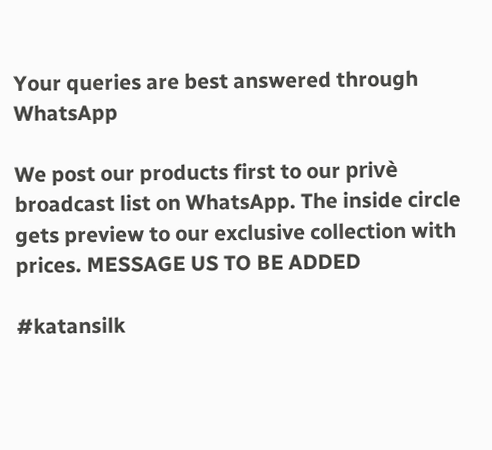Your queries are best answered through WhatsApp

We post our products first to our privè broadcast list on WhatsApp. The inside circle gets preview to our exclusive collection with prices. MESSAGE US TO BE ADDED

#katansilk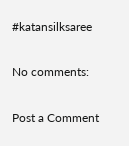#katansilksaree

No comments:

Post a Comment